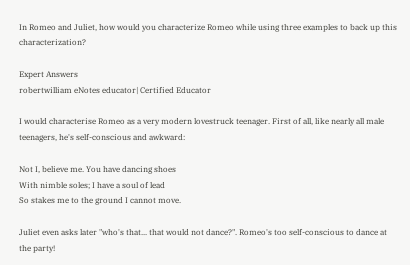In Romeo and Juliet, how would you characterize Romeo while using three examples to back up this characterization?

Expert Answers
robertwilliam eNotes educator| Certified Educator

I would characterise Romeo as a very modern lovestruck teenager. First of all, like nearly all male teenagers, he's self-conscious and awkward:

Not I, believe me. You have dancing shoes
With nimble soles; I have a soul of lead
So stakes me to the ground I cannot move.

Juliet even asks later "who's that... that would not dance?". Romeo's too self-conscious to dance at the party!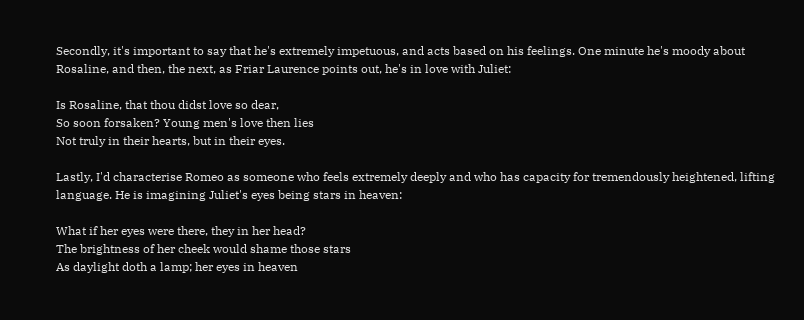Secondly, it's important to say that he's extremely impetuous, and acts based on his feelings. One minute he's moody about Rosaline, and then, the next, as Friar Laurence points out, he's in love with Juliet:

Is Rosaline, that thou didst love so dear,
So soon forsaken? Young men's love then lies
Not truly in their hearts, but in their eyes.

Lastly, I'd characterise Romeo as someone who feels extremely deeply and who has capacity for tremendously heightened, lifting language. He is imagining Juliet's eyes being stars in heaven:

What if her eyes were there, they in her head?
The brightness of her cheek would shame those stars
As daylight doth a lamp; her eyes in heaven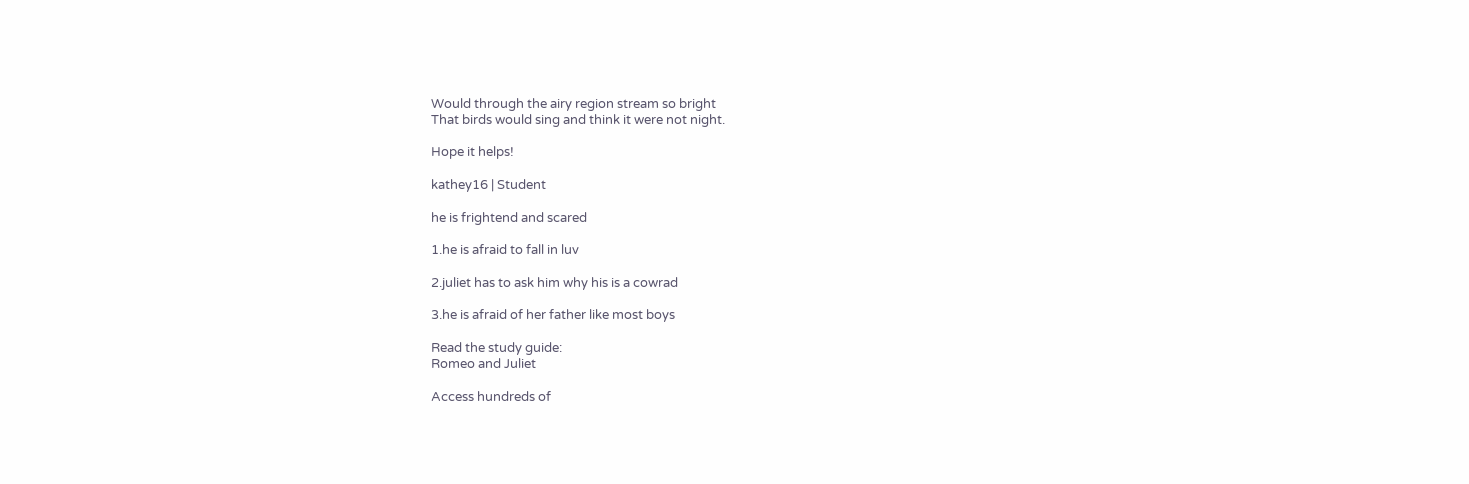Would through the airy region stream so bright
That birds would sing and think it were not night.

Hope it helps!

kathey16 | Student

he is frightend and scared

1.he is afraid to fall in luv

2.juliet has to ask him why his is a cowrad

3.he is afraid of her father like most boys

Read the study guide:
Romeo and Juliet

Access hundreds of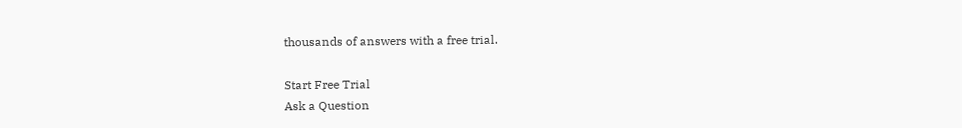thousands of answers with a free trial.

Start Free Trial
Ask a Question